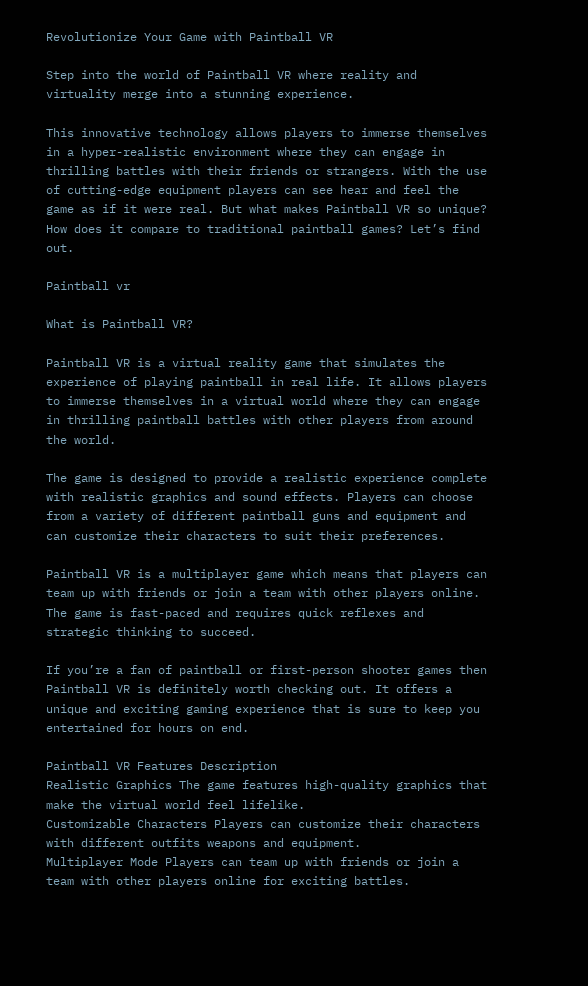Revolutionize Your Game with Paintball VR

Step into the world of Paintball VR where reality and virtuality merge into a stunning experience.

This innovative technology allows players to immerse themselves in a hyper-realistic environment where they can engage in thrilling battles with their friends or strangers. With the use of cutting-edge equipment players can see hear and feel the game as if it were real. But what makes Paintball VR so unique? How does it compare to traditional paintball games? Let’s find out.

Paintball vr

What is Paintball VR?

Paintball VR is a virtual reality game that simulates the experience of playing paintball in real life. It allows players to immerse themselves in a virtual world where they can engage in thrilling paintball battles with other players from around the world.

The game is designed to provide a realistic experience complete with realistic graphics and sound effects. Players can choose from a variety of different paintball guns and equipment and can customize their characters to suit their preferences.

Paintball VR is a multiplayer game which means that players can team up with friends or join a team with other players online. The game is fast-paced and requires quick reflexes and strategic thinking to succeed.

If you’re a fan of paintball or first-person shooter games then Paintball VR is definitely worth checking out. It offers a unique and exciting gaming experience that is sure to keep you entertained for hours on end.

Paintball VR Features Description
Realistic Graphics The game features high-quality graphics that make the virtual world feel lifelike.
Customizable Characters Players can customize their characters with different outfits weapons and equipment.
Multiplayer Mode Players can team up with friends or join a team with other players online for exciting battles.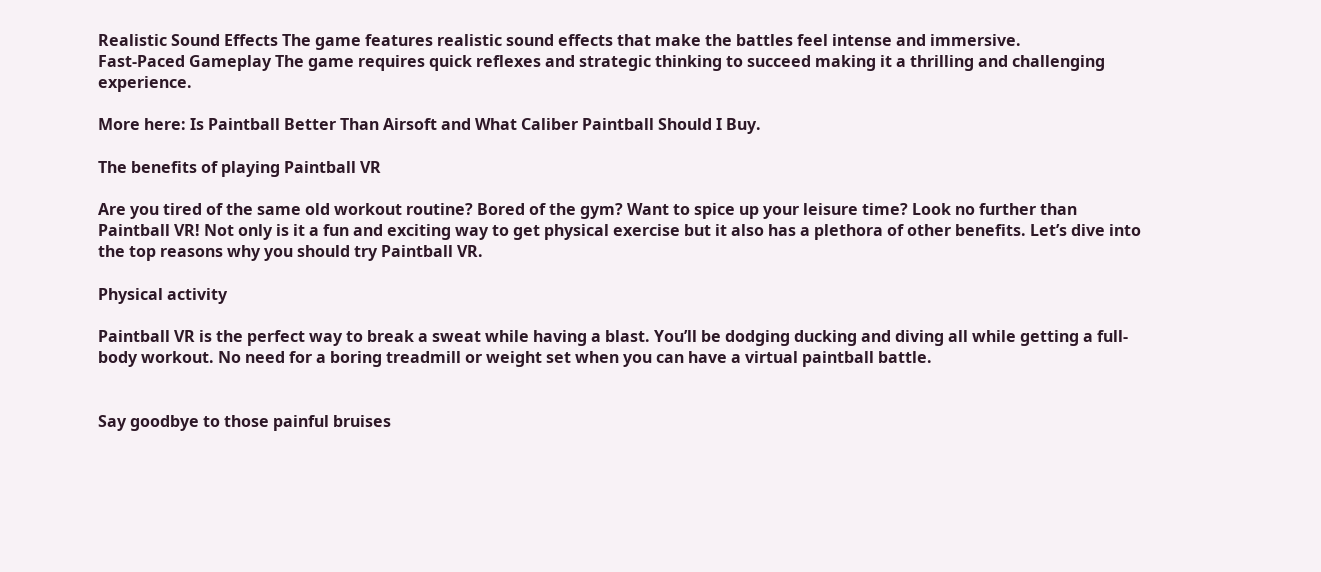Realistic Sound Effects The game features realistic sound effects that make the battles feel intense and immersive.
Fast-Paced Gameplay The game requires quick reflexes and strategic thinking to succeed making it a thrilling and challenging experience.

More here: Is Paintball Better Than Airsoft and What Caliber Paintball Should I Buy.

The benefits of playing Paintball VR

Are you tired of the same old workout routine? Bored of the gym? Want to spice up your leisure time? Look no further than Paintball VR! Not only is it a fun and exciting way to get physical exercise but it also has a plethora of other benefits. Let’s dive into the top reasons why you should try Paintball VR.

Physical activity

Paintball VR is the perfect way to break a sweat while having a blast. You’ll be dodging ducking and diving all while getting a full-body workout. No need for a boring treadmill or weight set when you can have a virtual paintball battle.


Say goodbye to those painful bruises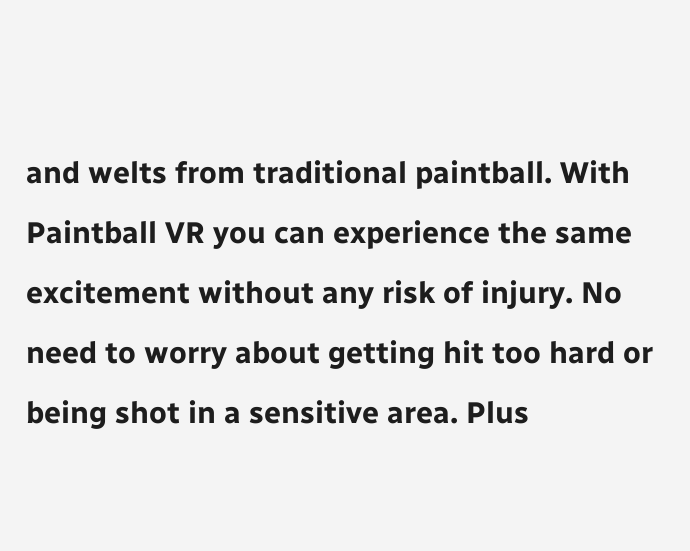and welts from traditional paintball. With Paintball VR you can experience the same excitement without any risk of injury. No need to worry about getting hit too hard or being shot in a sensitive area. Plus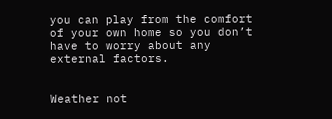you can play from the comfort of your own home so you don’t have to worry about any external factors.


Weather not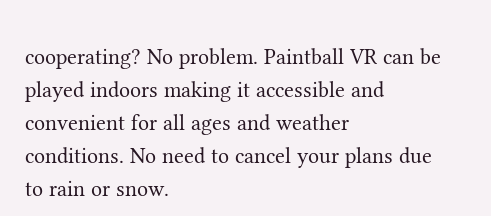cooperating? No problem. Paintball VR can be played indoors making it accessible and convenient for all ages and weather conditions. No need to cancel your plans due to rain or snow.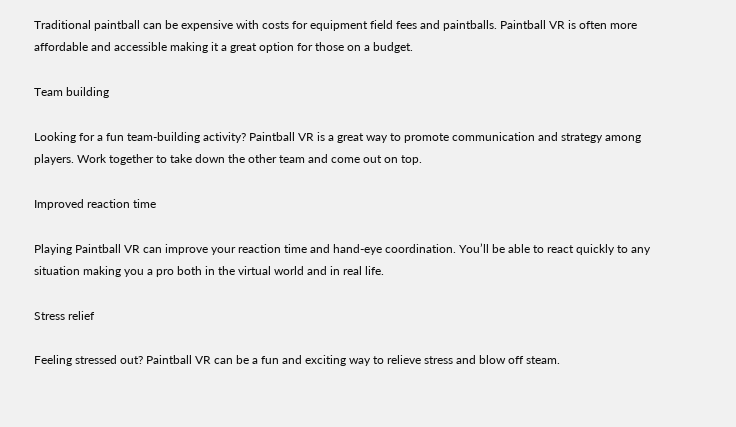Traditional paintball can be expensive with costs for equipment field fees and paintballs. Paintball VR is often more affordable and accessible making it a great option for those on a budget.

Team building

Looking for a fun team-building activity? Paintball VR is a great way to promote communication and strategy among players. Work together to take down the other team and come out on top.

Improved reaction time

Playing Paintball VR can improve your reaction time and hand-eye coordination. You’ll be able to react quickly to any situation making you a pro both in the virtual world and in real life.

Stress relief

Feeling stressed out? Paintball VR can be a fun and exciting way to relieve stress and blow off steam.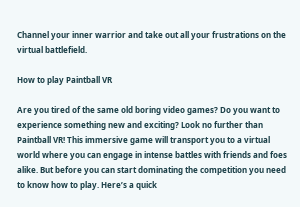Channel your inner warrior and take out all your frustrations on the virtual battlefield.

How to play Paintball VR

Are you tired of the same old boring video games? Do you want to experience something new and exciting? Look no further than Paintball VR! This immersive game will transport you to a virtual world where you can engage in intense battles with friends and foes alike. But before you can start dominating the competition you need to know how to play. Here’s a quick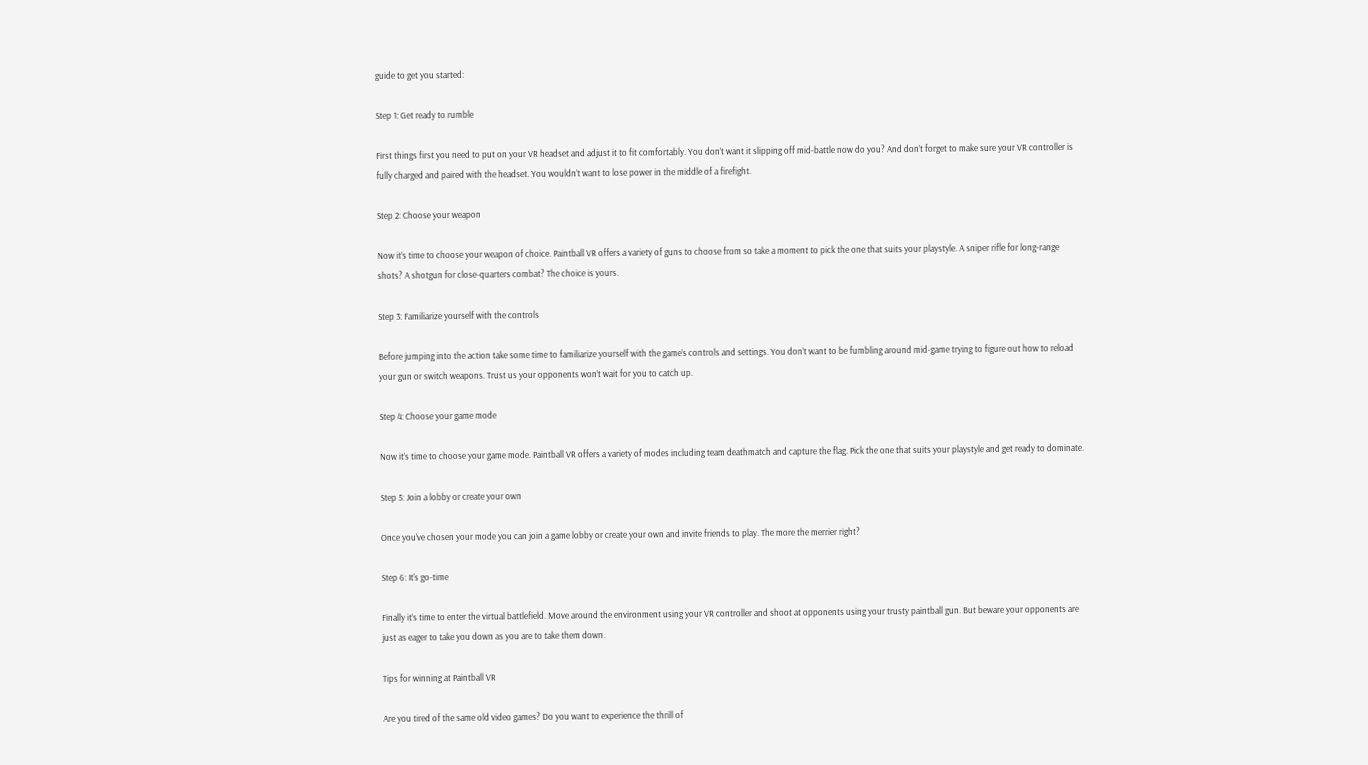guide to get you started:

Step 1: Get ready to rumble

First things first you need to put on your VR headset and adjust it to fit comfortably. You don’t want it slipping off mid-battle now do you? And don’t forget to make sure your VR controller is fully charged and paired with the headset. You wouldn’t want to lose power in the middle of a firefight.

Step 2: Choose your weapon

Now it’s time to choose your weapon of choice. Paintball VR offers a variety of guns to choose from so take a moment to pick the one that suits your playstyle. A sniper rifle for long-range shots? A shotgun for close-quarters combat? The choice is yours.

Step 3: Familiarize yourself with the controls

Before jumping into the action take some time to familiarize yourself with the game’s controls and settings. You don’t want to be fumbling around mid-game trying to figure out how to reload your gun or switch weapons. Trust us your opponents won’t wait for you to catch up.

Step 4: Choose your game mode

Now it’s time to choose your game mode. Paintball VR offers a variety of modes including team deathmatch and capture the flag. Pick the one that suits your playstyle and get ready to dominate.

Step 5: Join a lobby or create your own

Once you’ve chosen your mode you can join a game lobby or create your own and invite friends to play. The more the merrier right?

Step 6: It’s go-time

Finally it’s time to enter the virtual battlefield. Move around the environment using your VR controller and shoot at opponents using your trusty paintball gun. But beware your opponents are just as eager to take you down as you are to take them down.

Tips for winning at Paintball VR

Are you tired of the same old video games? Do you want to experience the thrill of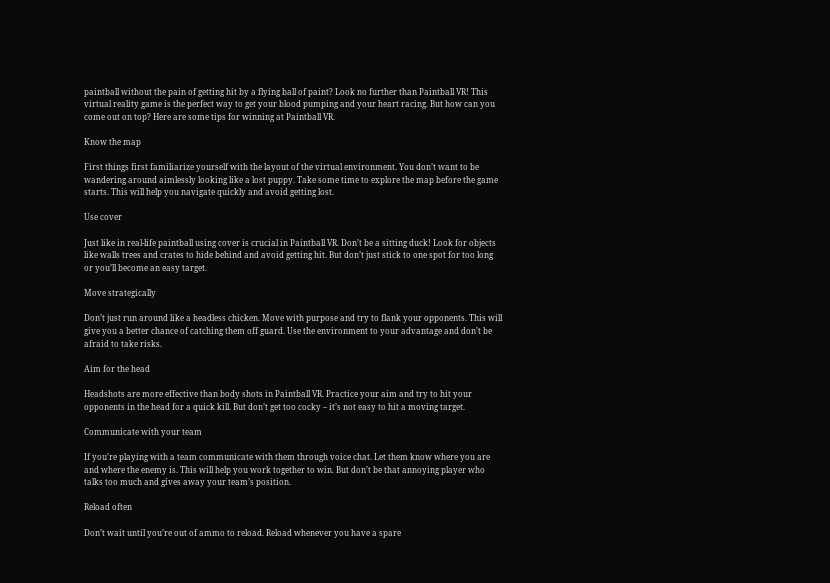paintball without the pain of getting hit by a flying ball of paint? Look no further than Paintball VR! This virtual reality game is the perfect way to get your blood pumping and your heart racing. But how can you come out on top? Here are some tips for winning at Paintball VR.

Know the map

First things first familiarize yourself with the layout of the virtual environment. You don’t want to be wandering around aimlessly looking like a lost puppy. Take some time to explore the map before the game starts. This will help you navigate quickly and avoid getting lost.

Use cover

Just like in real-life paintball using cover is crucial in Paintball VR. Don’t be a sitting duck! Look for objects like walls trees and crates to hide behind and avoid getting hit. But don’t just stick to one spot for too long or you’ll become an easy target.

Move strategically

Don’t just run around like a headless chicken. Move with purpose and try to flank your opponents. This will give you a better chance of catching them off guard. Use the environment to your advantage and don’t be afraid to take risks.

Aim for the head

Headshots are more effective than body shots in Paintball VR. Practice your aim and try to hit your opponents in the head for a quick kill. But don’t get too cocky – it’s not easy to hit a moving target.

Communicate with your team

If you’re playing with a team communicate with them through voice chat. Let them know where you are and where the enemy is. This will help you work together to win. But don’t be that annoying player who talks too much and gives away your team’s position.

Reload often

Don’t wait until you’re out of ammo to reload. Reload whenever you have a spare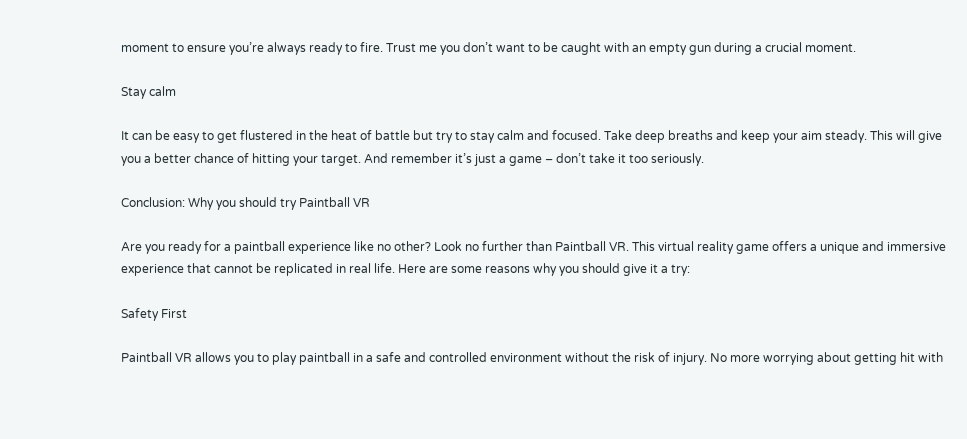moment to ensure you’re always ready to fire. Trust me you don’t want to be caught with an empty gun during a crucial moment.

Stay calm

It can be easy to get flustered in the heat of battle but try to stay calm and focused. Take deep breaths and keep your aim steady. This will give you a better chance of hitting your target. And remember it’s just a game – don’t take it too seriously.

Conclusion: Why you should try Paintball VR

Are you ready for a paintball experience like no other? Look no further than Paintball VR. This virtual reality game offers a unique and immersive experience that cannot be replicated in real life. Here are some reasons why you should give it a try:

Safety First

Paintball VR allows you to play paintball in a safe and controlled environment without the risk of injury. No more worrying about getting hit with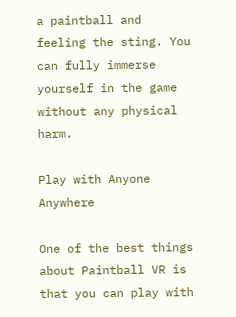a paintball and feeling the sting. You can fully immerse yourself in the game without any physical harm.

Play with Anyone Anywhere

One of the best things about Paintball VR is that you can play with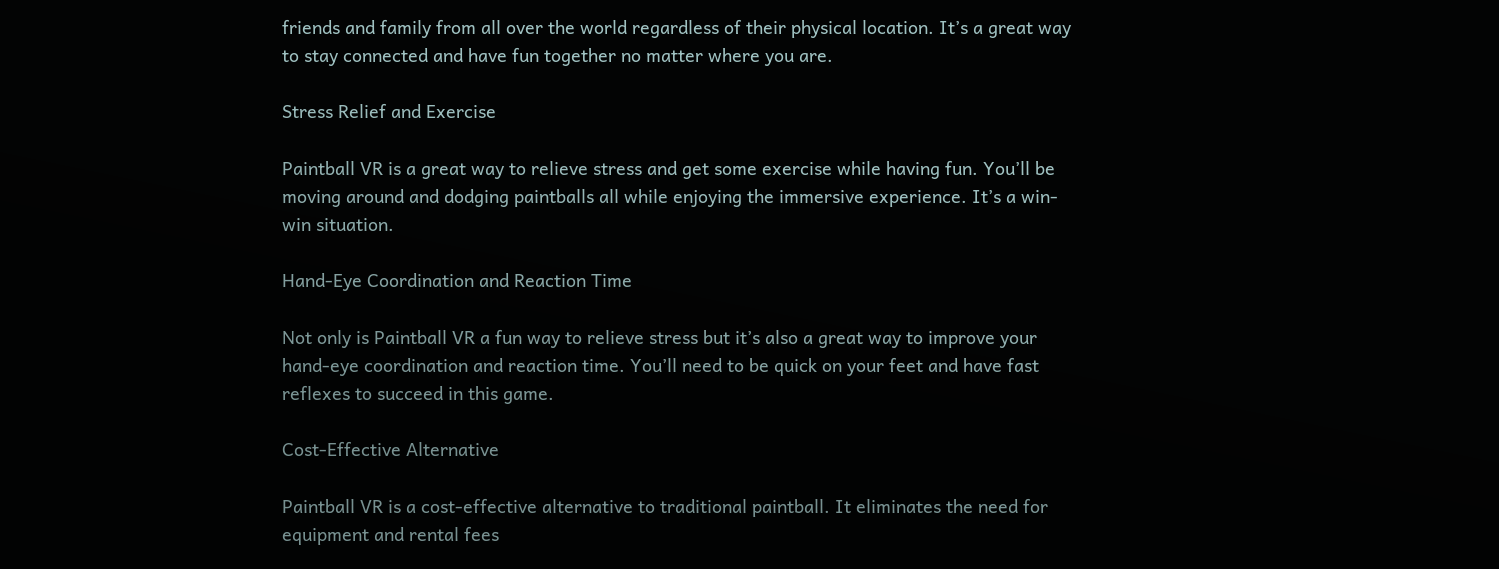friends and family from all over the world regardless of their physical location. It’s a great way to stay connected and have fun together no matter where you are.

Stress Relief and Exercise

Paintball VR is a great way to relieve stress and get some exercise while having fun. You’ll be moving around and dodging paintballs all while enjoying the immersive experience. It’s a win-win situation.

Hand-Eye Coordination and Reaction Time

Not only is Paintball VR a fun way to relieve stress but it’s also a great way to improve your hand-eye coordination and reaction time. You’ll need to be quick on your feet and have fast reflexes to succeed in this game.

Cost-Effective Alternative

Paintball VR is a cost-effective alternative to traditional paintball. It eliminates the need for equipment and rental fees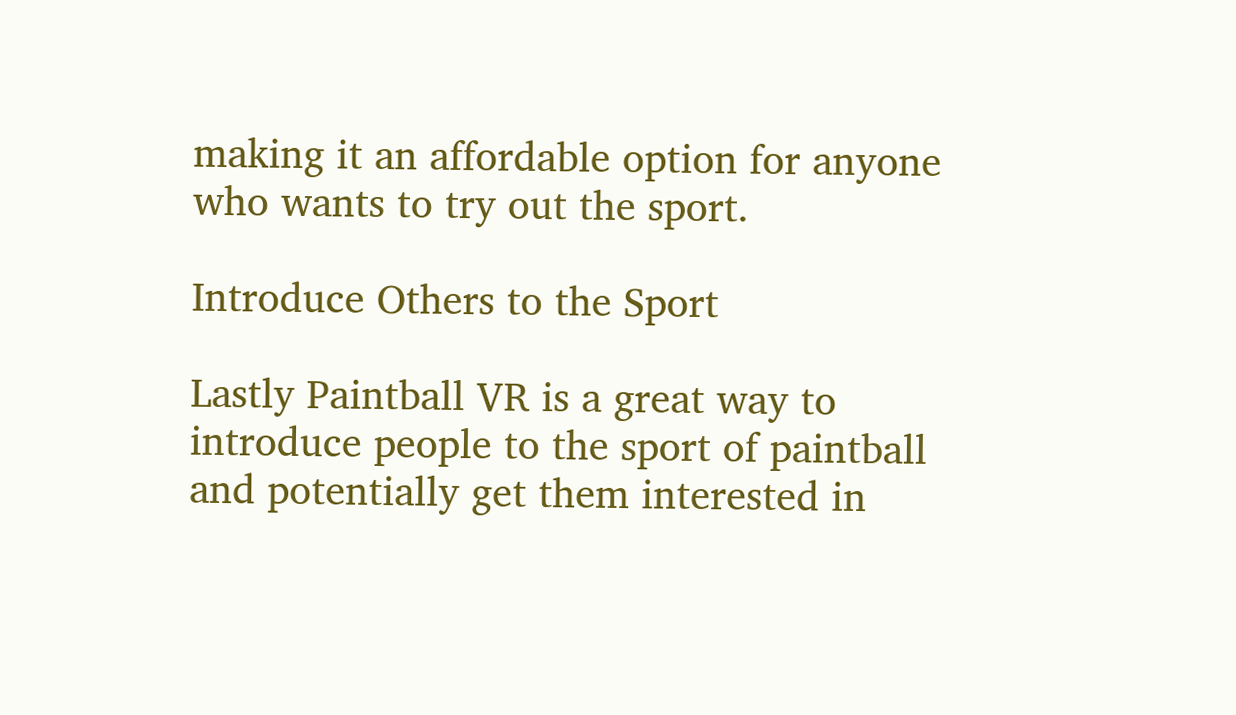making it an affordable option for anyone who wants to try out the sport.

Introduce Others to the Sport

Lastly Paintball VR is a great way to introduce people to the sport of paintball and potentially get them interested in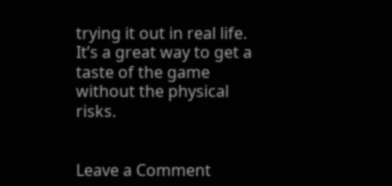trying it out in real life. It’s a great way to get a taste of the game without the physical risks.


Leave a Comment